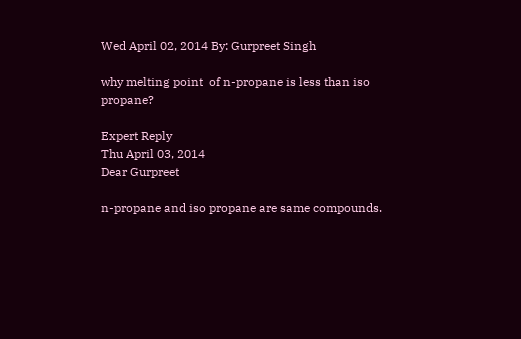Wed April 02, 2014 By: Gurpreet Singh

why melting point  of n-propane is less than iso propane?

Expert Reply
Thu April 03, 2014
Dear Gurpreet

n-propane and iso propane are same compounds.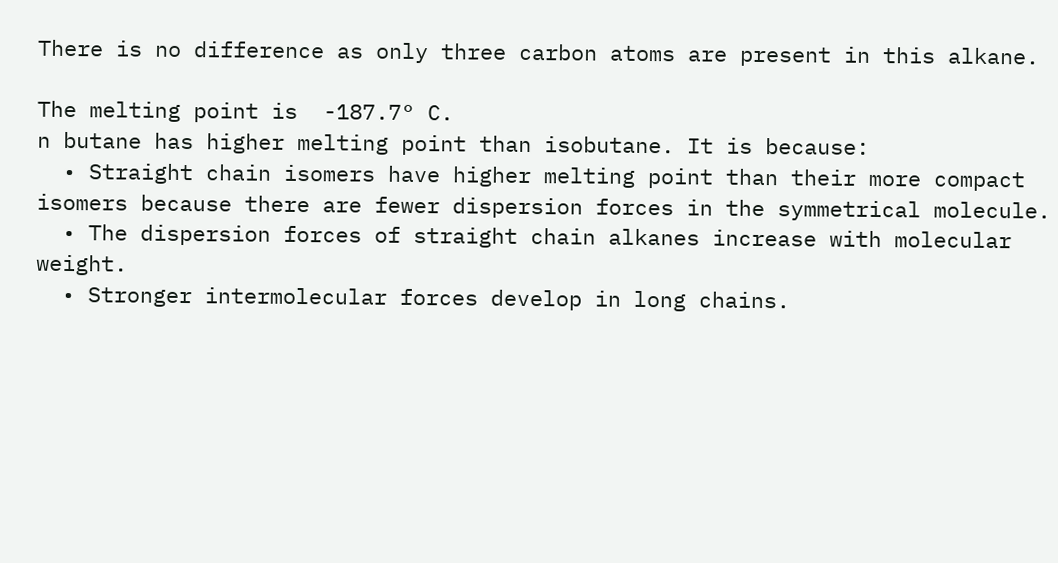There is no difference as only three carbon atoms are present in this alkane.

The melting point is  -187.7° C.
n butane has higher melting point than isobutane. It is because:
  • Straight chain isomers have higher melting point than their more compact isomers because there are fewer dispersion forces in the symmetrical molecule.
  • The dispersion forces of straight chain alkanes increase with molecular weight.
  • Stronger intermolecular forces develop in long chains.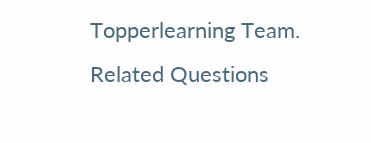Topperlearning Team.
Related Questions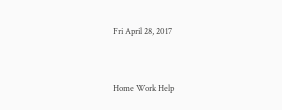Fri April 28, 2017


Home Work Help